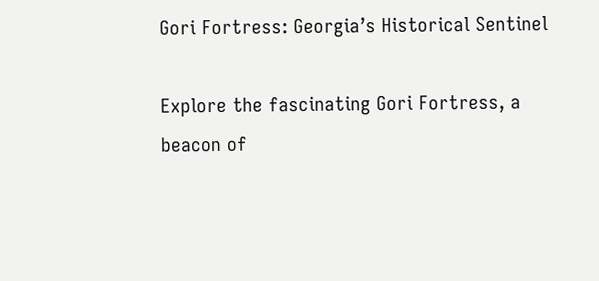Gori Fortress: Georgia’s Historical Sentinel

Explore the fascinating Gori Fortress, a beacon of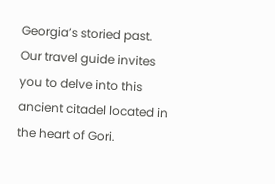Georgia’s storied past. Our travel guide invites you to delve into this ancient citadel located in the heart of Gori.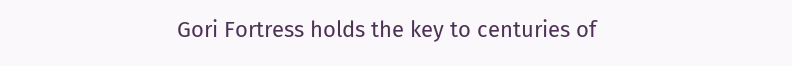Gori Fortress holds the key to centuries of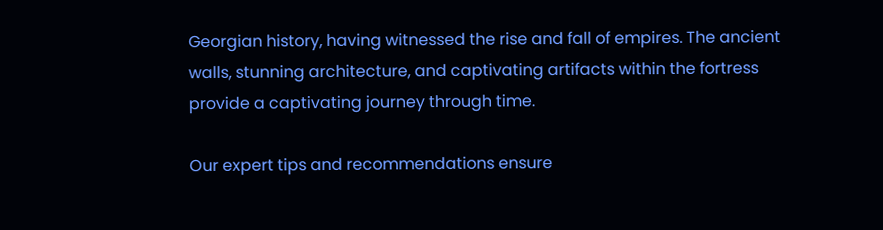Georgian history, having witnessed the rise and fall of empires. The ancient walls, stunning architecture, and captivating artifacts within the fortress provide a captivating journey through time.

Our expert tips and recommendations ensure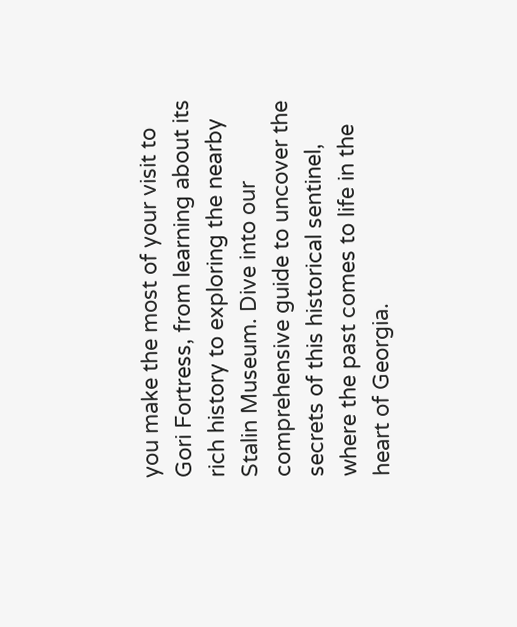you make the most of your visit to Gori Fortress, from learning about its rich history to exploring the nearby Stalin Museum. Dive into our comprehensive guide to uncover the secrets of this historical sentinel, where the past comes to life in the heart of Georgia.